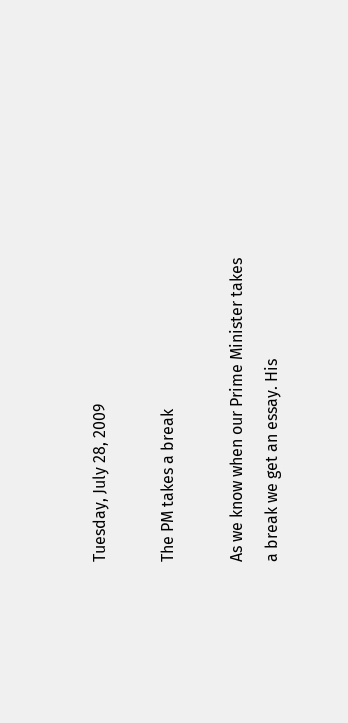Tuesday, July 28, 2009

The PM takes a break

As we know when our Prime Minister takes a break we get an essay. His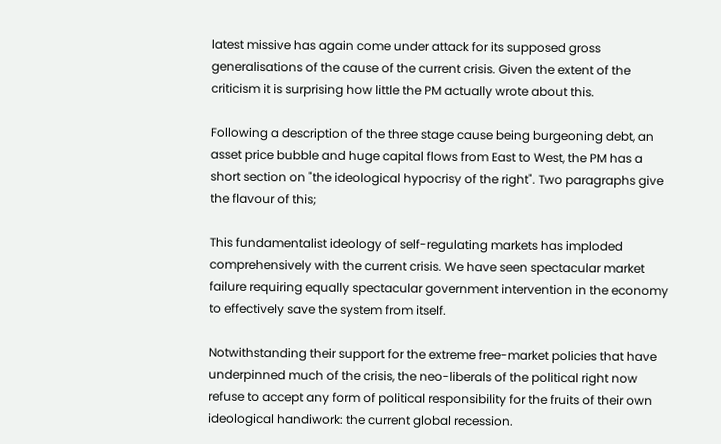latest missive has again come under attack for its supposed gross generalisations of the cause of the current crisis. Given the extent of the criticism it is surprising how little the PM actually wrote about this.

Following a description of the three stage cause being burgeoning debt, an asset price bubble and huge capital flows from East to West, the PM has a short section on "the ideological hypocrisy of the right". Two paragraphs give the flavour of this;

This fundamentalist ideology of self-regulating markets has imploded comprehensively with the current crisis. We have seen spectacular market failure requiring equally spectacular government intervention in the economy to effectively save the system from itself.

Notwithstanding their support for the extreme free-market policies that have underpinned much of the crisis, the neo-liberals of the political right now refuse to accept any form of political responsibility for the fruits of their own ideological handiwork: the current global recession.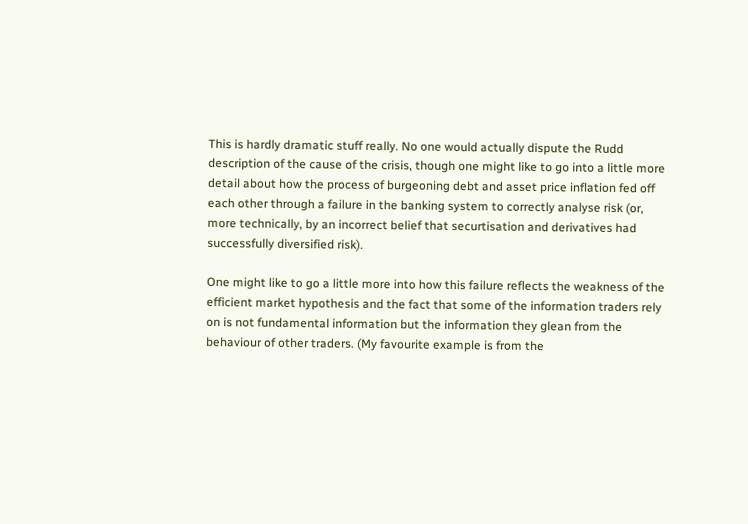This is hardly dramatic stuff really. No one would actually dispute the Rudd description of the cause of the crisis, though one might like to go into a little more detail about how the process of burgeoning debt and asset price inflation fed off each other through a failure in the banking system to correctly analyse risk (or, more technically, by an incorrect belief that securtisation and derivatives had successfully diversified risk).

One might like to go a little more into how this failure reflects the weakness of the efficient market hypothesis and the fact that some of the information traders rely on is not fundamental information but the information they glean from the behaviour of other traders. (My favourite example is from the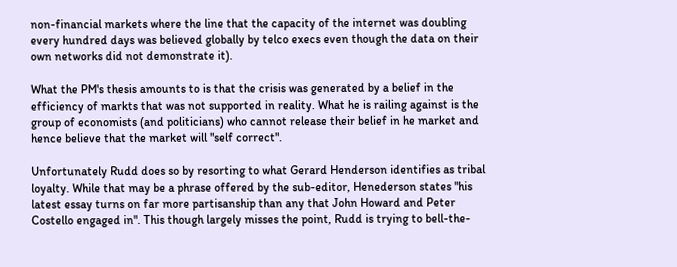non-financial markets where the line that the capacity of the internet was doubling every hundred days was believed globally by telco execs even though the data on their own networks did not demonstrate it).

What the PM's thesis amounts to is that the crisis was generated by a belief in the efficiency of markts that was not supported in reality. What he is railing against is the group of economists (and politicians) who cannot release their belief in he market and hence believe that the market will "self correct".

Unfortunately Rudd does so by resorting to what Gerard Henderson identifies as tribal loyalty. While that may be a phrase offered by the sub-editor, Henederson states "his latest essay turns on far more partisanship than any that John Howard and Peter Costello engaged in". This though largely misses the point, Rudd is trying to bell-the-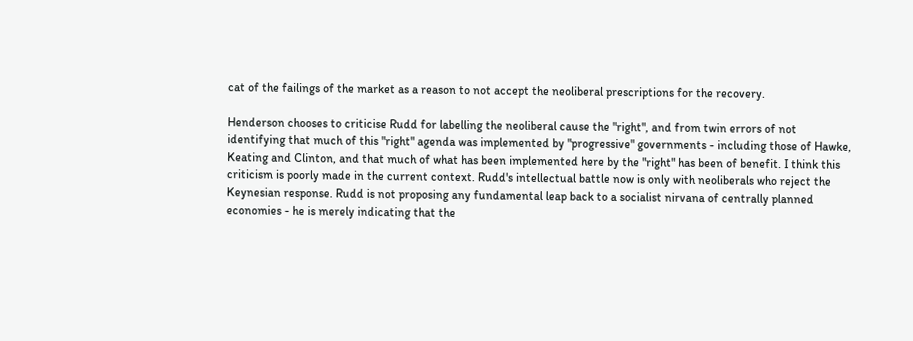cat of the failings of the market as a reason to not accept the neoliberal prescriptions for the recovery.

Henderson chooses to criticise Rudd for labelling the neoliberal cause the "right", and from twin errors of not identifying that much of this "right" agenda was implemented by "progressive" governments - including those of Hawke, Keating and Clinton, and that much of what has been implemented here by the "right" has been of benefit. I think this criticism is poorly made in the current context. Rudd's intellectual battle now is only with neoliberals who reject the Keynesian response. Rudd is not proposing any fundamental leap back to a socialist nirvana of centrally planned economies - he is merely indicating that the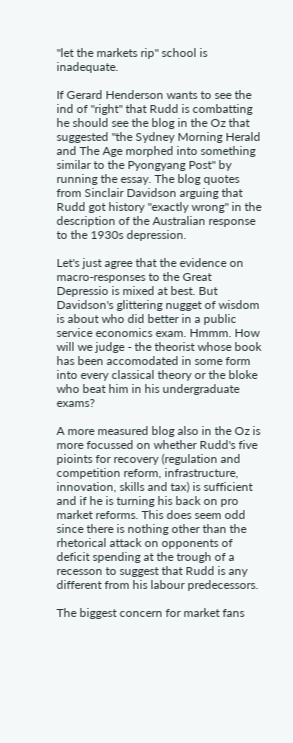"let the markets rip" school is inadequate.

If Gerard Henderson wants to see the ind of "right" that Rudd is combatting he should see the blog in the Oz that suggested "the Sydney Morning Herald and The Age morphed into something similar to the Pyongyang Post" by running the essay. The blog quotes from Sinclair Davidson arguing that Rudd got history "exactly wrong" in the description of the Australian response to the 1930s depression.

Let's just agree that the evidence on macro-responses to the Great Depressio is mixed at best. But Davidson's glittering nugget of wisdom is about who did better in a public service economics exam. Hmmm. How will we judge - the theorist whose book has been accomodated in some form into every classical theory or the bloke who beat him in his undergraduate exams?

A more measured blog also in the Oz is more focussed on whether Rudd's five pioints for recovery (regulation and competition reform, infrastructure, innovation, skills and tax) is sufficient and if he is turning his back on pro market reforms. This does seem odd since there is nothing other than the rhetorical attack on opponents of deficit spending at the trough of a recesson to suggest that Rudd is any different from his labour predecessors.

The biggest concern for market fans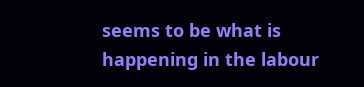seems to be what is happening in the labour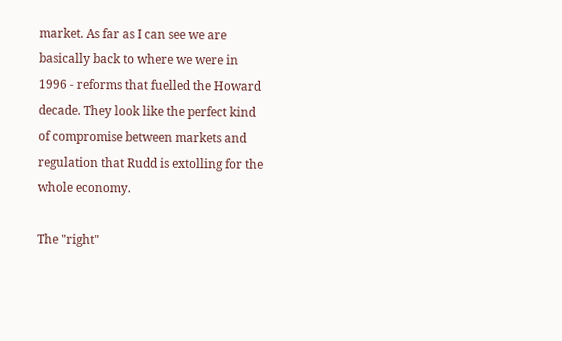market. As far as I can see we are basically back to where we were in 1996 - reforms that fuelled the Howard decade. They look like the perfect kind of compromise between markets and regulation that Rudd is extolling for the whole economy.

The "right"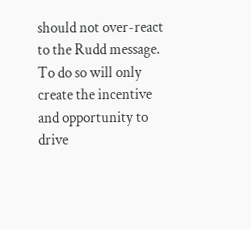should not over-react to the Rudd message. To do so will only create the incentive and opportunity to drive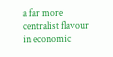a far more centralist flavour in economic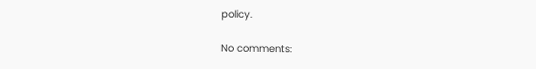policy.

No comments: